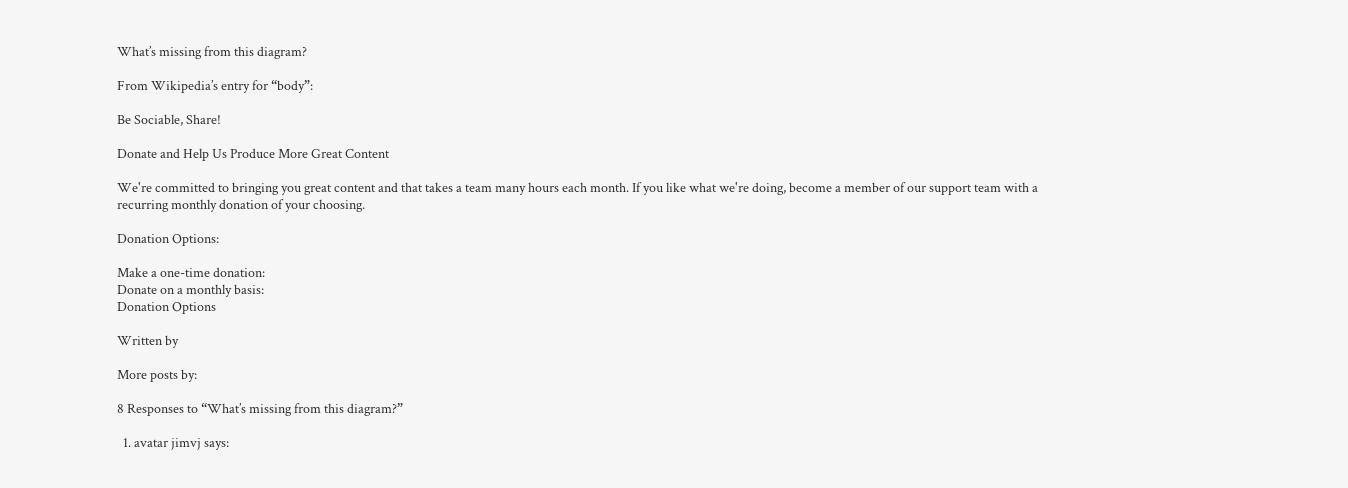What’s missing from this diagram?

From Wikipedia’s entry for “body”:

Be Sociable, Share!

Donate and Help Us Produce More Great Content

We're committed to bringing you great content and that takes a team many hours each month. If you like what we're doing, become a member of our support team with a recurring monthly donation of your choosing.

Donation Options:

Make a one-time donation:
Donate on a monthly basis:
Donation Options

Written by

More posts by:

8 Responses to “What’s missing from this diagram?”

  1. avatar jimvj says: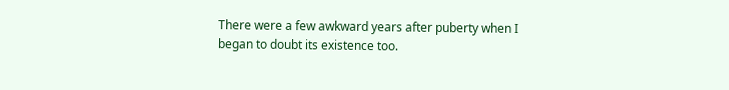There were a few awkward years after puberty when I began to doubt its existence too.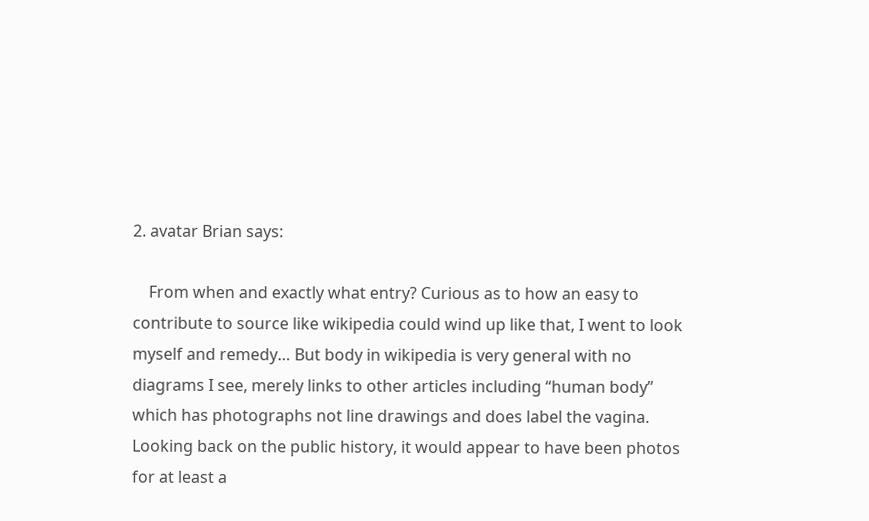2. avatar Brian says:

    From when and exactly what entry? Curious as to how an easy to contribute to source like wikipedia could wind up like that, I went to look myself and remedy… But body in wikipedia is very general with no diagrams I see, merely links to other articles including “human body” which has photographs not line drawings and does label the vagina. Looking back on the public history, it would appear to have been photos for at least a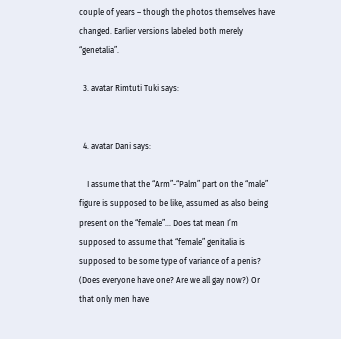couple of years – though the photos themselves have changed. Earlier versions labeled both merely “genetalia”.

  3. avatar Rimtuti Tuki says:


  4. avatar Dani says:

    I assume that the “Arm”-“Palm” part on the “male” figure is supposed to be like, assumed as also being present on the “female”… Does tat mean I’m supposed to assume that “female” genitalia is supposed to be some type of variance of a penis? (Does everyone have one? Are we all gay now?) Or that only men have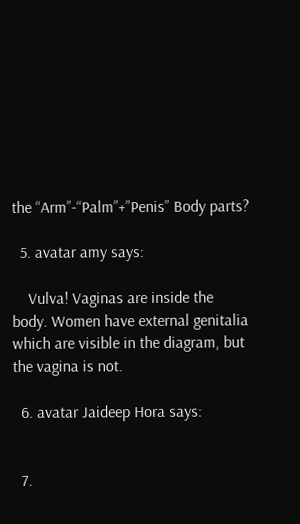the “Arm”-“Palm”+”Penis” Body parts?

  5. avatar amy says:

    Vulva! Vaginas are inside the body. Women have external genitalia which are visible in the diagram, but the vagina is not.

  6. avatar Jaideep Hora says:


  7.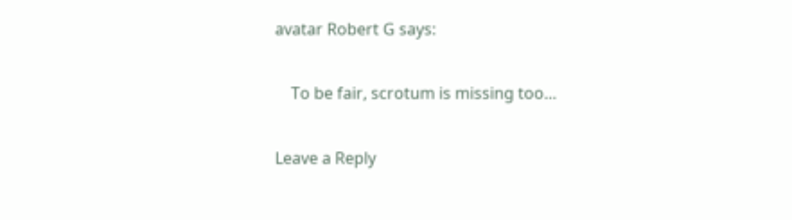avatar Robert G says:

    To be fair, scrotum is missing too…

Leave a Reply